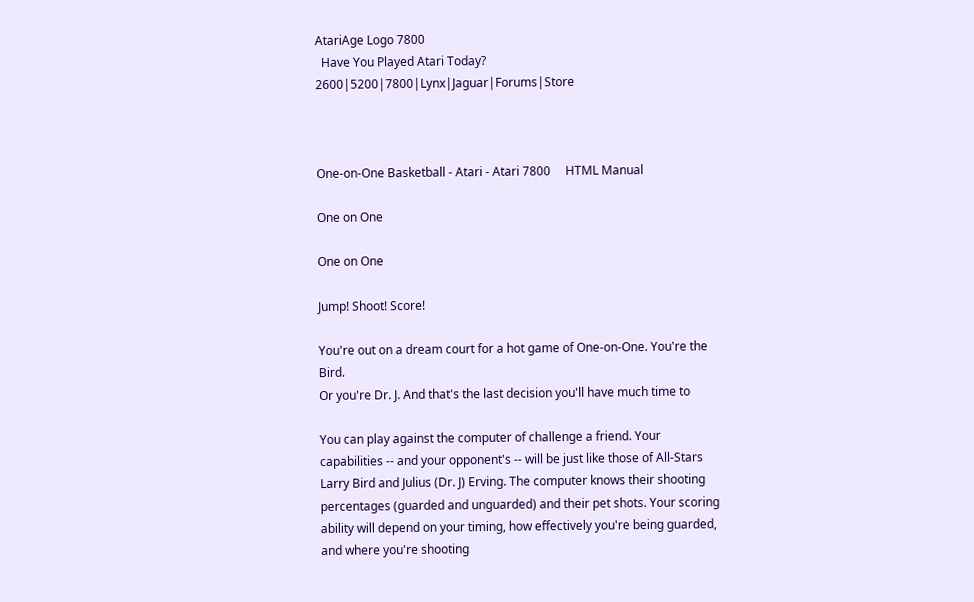AtariAge Logo 7800
  Have You Played Atari Today? 2600|5200|7800|Lynx|Jaguar|Forums|Store



One-on-One Basketball - Atari - Atari 7800     HTML Manual

One on One

One on One

Jump! Shoot! Score!

You're out on a dream court for a hot game of One-on-One. You're the Bird.
Or you're Dr. J. And that's the last decision you'll have much time to

You can play against the computer of challenge a friend. Your
capabilities -- and your opponent's -- will be just like those of All-Stars
Larry Bird and Julius (Dr. J) Erving. The computer knows their shooting
percentages (guarded and unguarded) and their pet shots. Your scoring
ability will depend on your timing, how effectively you're being guarded,
and where you're shooting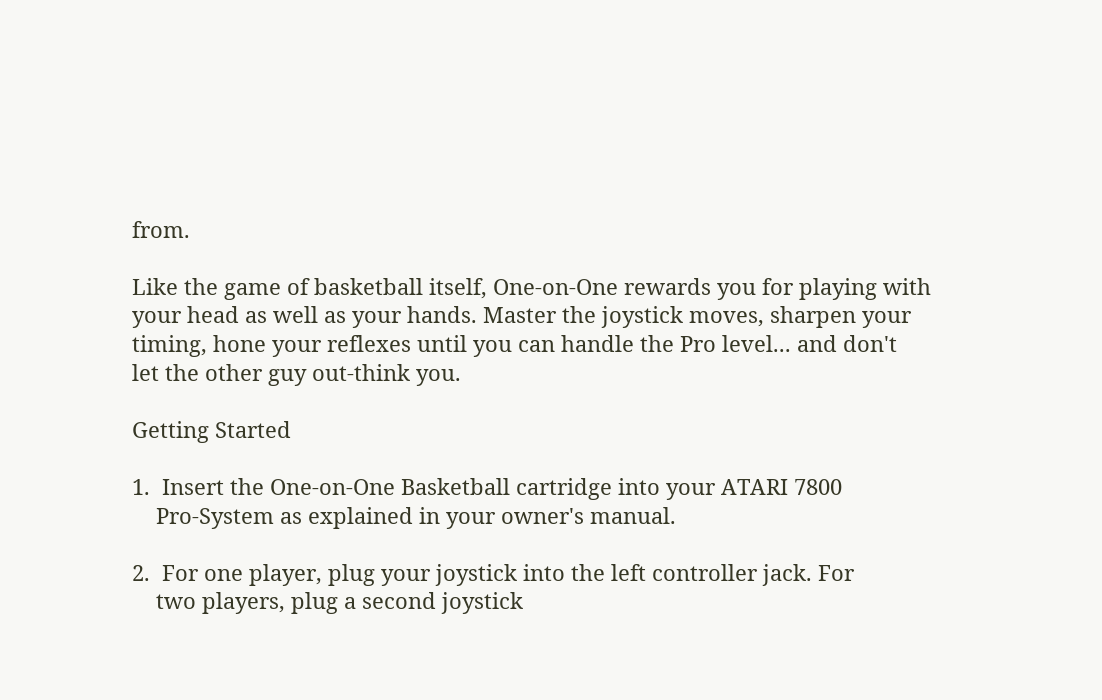from.

Like the game of basketball itself, One-on-One rewards you for playing with
your head as well as your hands. Master the joystick moves, sharpen your
timing, hone your reflexes until you can handle the Pro level... and don't
let the other guy out-think you.

Getting Started

1.  Insert the One-on-One Basketball cartridge into your ATARI 7800
    Pro-System as explained in your owner's manual.

2.  For one player, plug your joystick into the left controller jack. For
    two players, plug a second joystick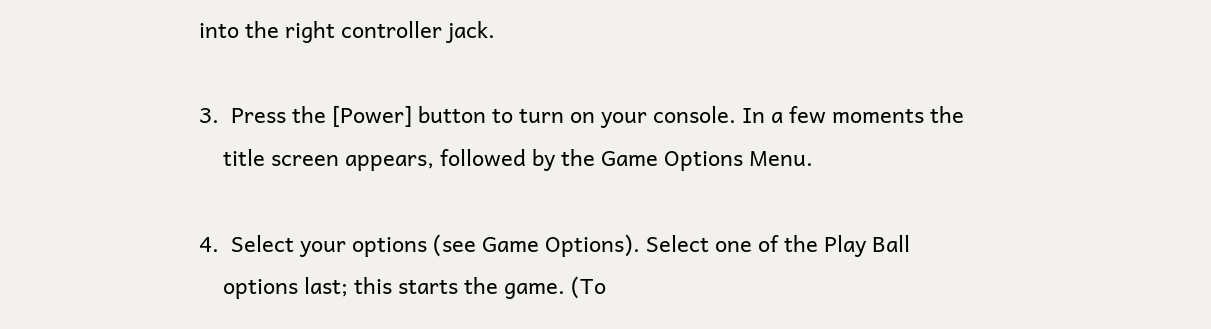into the right controller jack.

3.  Press the [Power] button to turn on your console. In a few moments the
    title screen appears, followed by the Game Options Menu.

4.  Select your options (see Game Options). Select one of the Play Ball
    options last; this starts the game. (To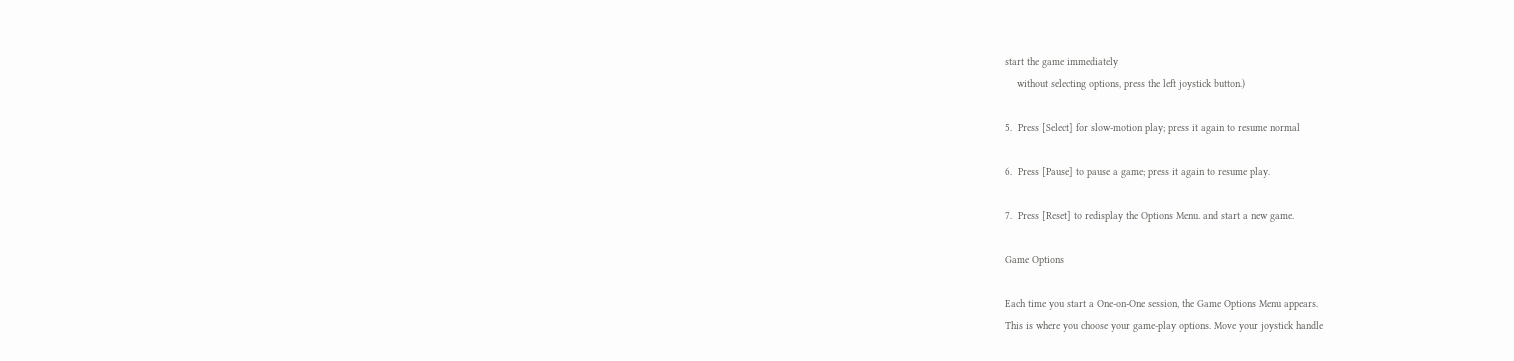start the game immediately
    without selecting options, press the left joystick button.)

5.  Press [Select] for slow-motion play; press it again to resume normal

6.  Press [Pause] to pause a game; press it again to resume play.

7.  Press [Reset] to redisplay the Options Menu. and start a new game.

Game Options

Each time you start a One-on-One session, the Game Options Menu appears.
This is where you choose your game-play options. Move your joystick handle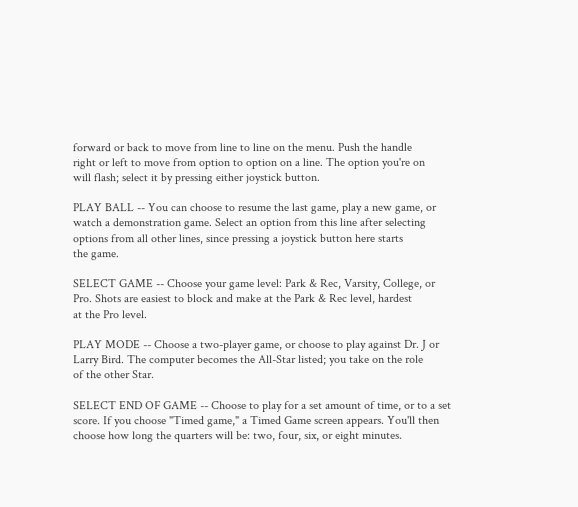forward or back to move from line to line on the menu. Push the handle
right or left to move from option to option on a line. The option you're on
will flash; select it by pressing either joystick button.

PLAY BALL -- You can choose to resume the last game, play a new game, or
watch a demonstration game. Select an option from this line after selecting
options from all other lines, since pressing a joystick button here starts
the game.

SELECT GAME -- Choose your game level: Park & Rec, Varsity, College, or
Pro. Shots are easiest to block and make at the Park & Rec level, hardest
at the Pro level.

PLAY MODE -- Choose a two-player game, or choose to play against Dr. J or
Larry Bird. The computer becomes the All-Star listed; you take on the role
of the other Star.

SELECT END OF GAME -- Choose to play for a set amount of time, or to a set
score. If you choose "Timed game," a Timed Game screen appears. You'll then
choose how long the quarters will be: two, four, six, or eight minutes.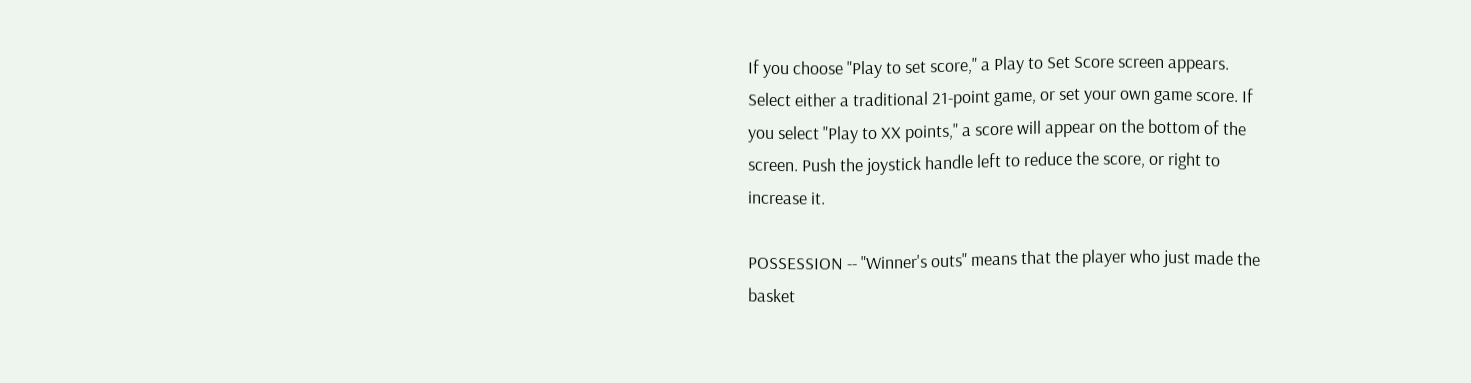If you choose "Play to set score," a Play to Set Score screen appears.
Select either a traditional 21-point game, or set your own game score. If
you select "Play to XX points," a score will appear on the bottom of the
screen. Push the joystick handle left to reduce the score, or right to
increase it.

POSSESSION -- "Winner's outs" means that the player who just made the
basket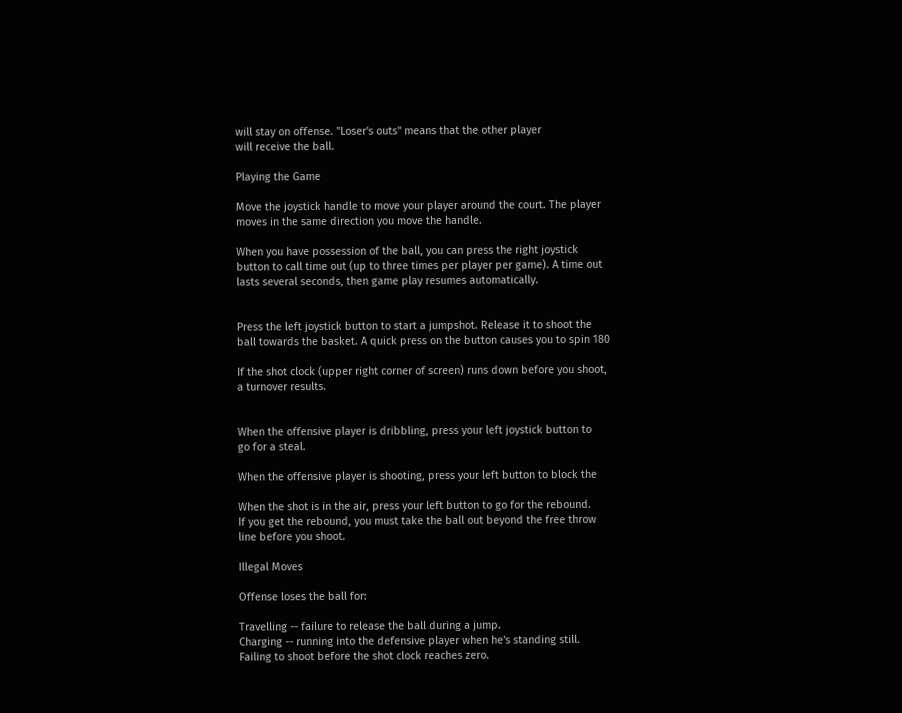will stay on offense. "Loser's outs" means that the other player
will receive the ball.

Playing the Game

Move the joystick handle to move your player around the court. The player
moves in the same direction you move the handle.

When you have possession of the ball, you can press the right joystick
button to call time out (up to three times per player per game). A time out
lasts several seconds, then game play resumes automatically.


Press the left joystick button to start a jumpshot. Release it to shoot the
ball towards the basket. A quick press on the button causes you to spin 180

If the shot clock (upper right corner of screen) runs down before you shoot,
a turnover results.


When the offensive player is dribbling, press your left joystick button to
go for a steal.

When the offensive player is shooting, press your left button to block the

When the shot is in the air, press your left button to go for the rebound.
If you get the rebound, you must take the ball out beyond the free throw
line before you shoot.

Illegal Moves

Offense loses the ball for:

Travelling -- failure to release the ball during a jump.
Charging -- running into the defensive player when he's standing still.
Failing to shoot before the shot clock reaches zero.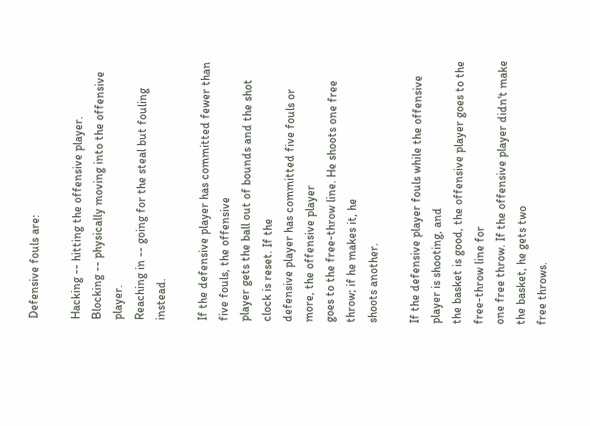Defensive fouls are:

Hacking -- hitting the offensive player.
Blocking -- physically moving into the offensive player.
Reaching in -- going for the steal but fouling instead.

If the defensive player has committed fewer than five fouls, the offensive
player gets the ball out of bounds and the shot clock is reset. If the
defensive player has committed five fouls or more, the offensive player
goes to the free-throw line. He shoots one free throw; if he makes it, he
shoots another.

If the defensive player fouls while the offensive player is shooting, and
the basket is good, the offensive player goes to the free-throw line for
one free throw. If the offensive player didn't make the basket, he gets two
free throws.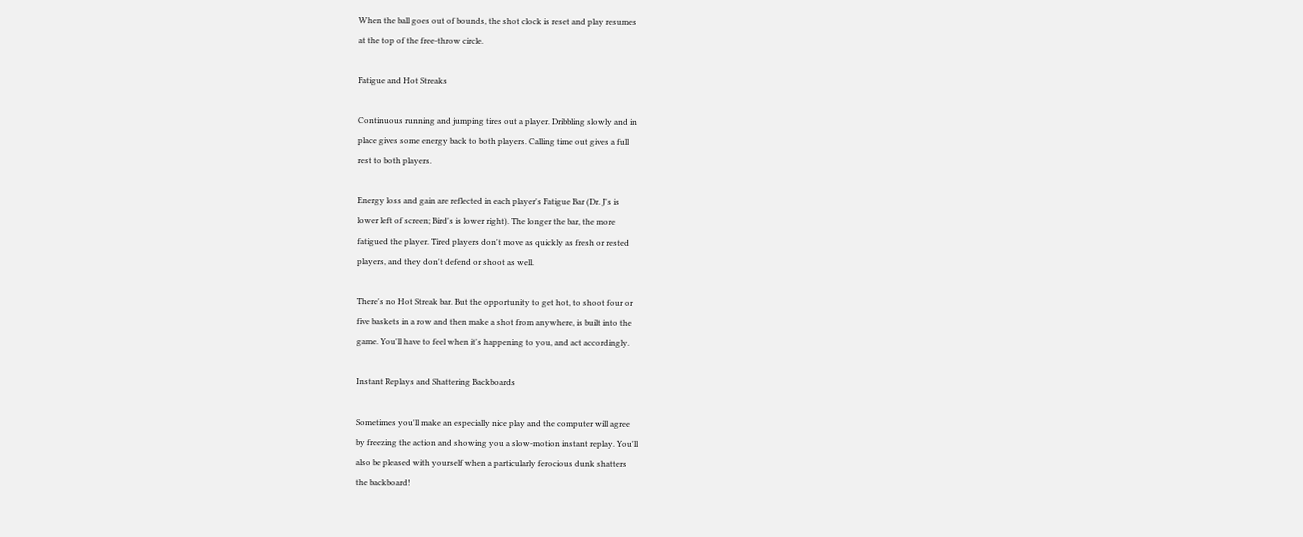When the ball goes out of bounds, the shot clock is reset and play resumes
at the top of the free-throw circle.

Fatigue and Hot Streaks

Continuous running and jumping tires out a player. Dribbling slowly and in
place gives some energy back to both players. Calling time out gives a full
rest to both players.

Energy loss and gain are reflected in each player's Fatigue Bar (Dr. J's is
lower left of screen; Bird's is lower right). The longer the bar, the more
fatigued the player. Tired players don't move as quickly as fresh or rested
players, and they don't defend or shoot as well.

There's no Hot Streak bar. But the opportunity to get hot, to shoot four or
five baskets in a row and then make a shot from anywhere, is built into the
game. You'll have to feel when it's happening to you, and act accordingly.

Instant Replays and Shattering Backboards

Sometimes you'll make an especially nice play and the computer will agree
by freezing the action and showing you a slow-motion instant replay. You'll
also be pleased with yourself when a particularly ferocious dunk shatters
the backboard!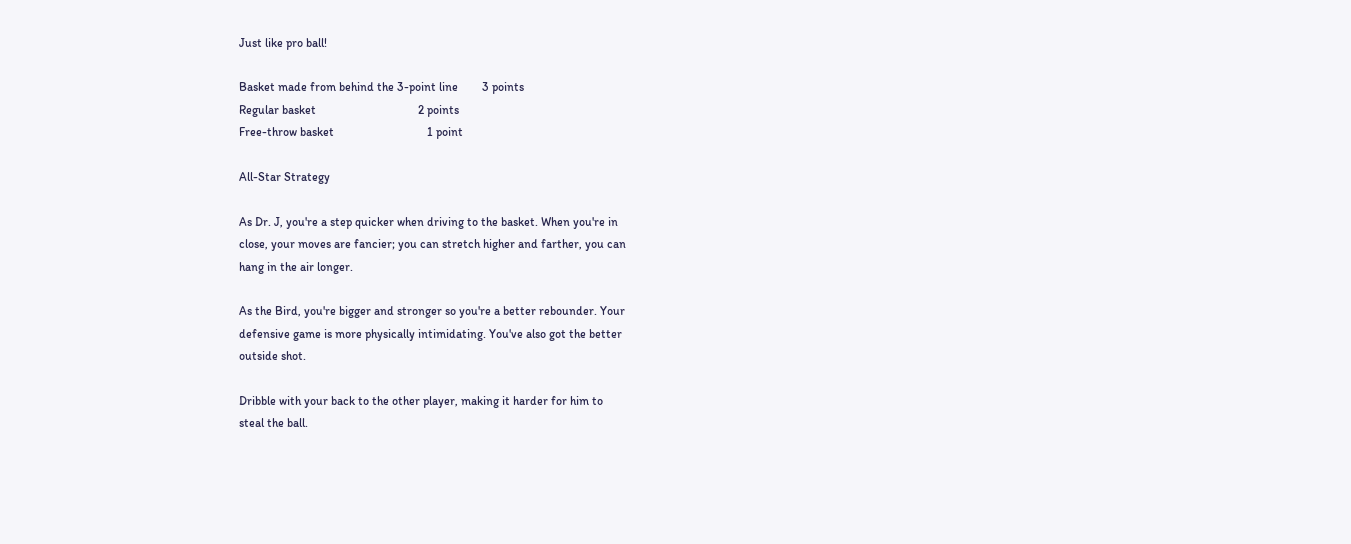Just like pro ball!

Basket made from behind the 3-point line        3 points
Regular basket                                  2 points
Free-throw basket                               1 point

All-Star Strategy

As Dr. J, you're a step quicker when driving to the basket. When you're in
close, your moves are fancier; you can stretch higher and farther, you can
hang in the air longer.

As the Bird, you're bigger and stronger so you're a better rebounder. Your
defensive game is more physically intimidating. You've also got the better
outside shot.

Dribble with your back to the other player, making it harder for him to
steal the ball.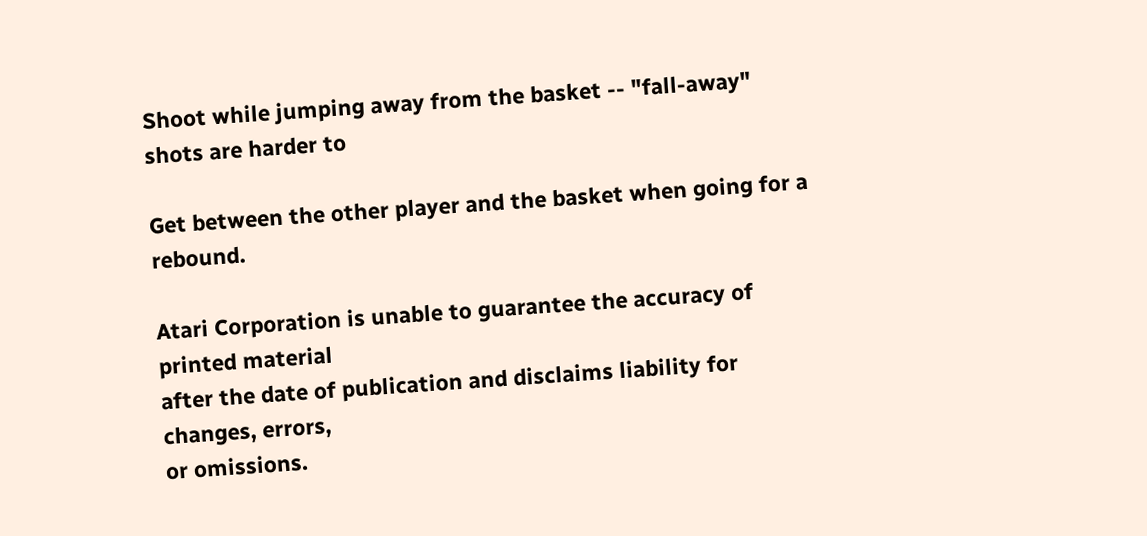Shoot while jumping away from the basket -- "fall-away" shots are harder to

Get between the other player and the basket when going for a rebound.

Atari Corporation is unable to guarantee the accuracy of printed material
after the date of publication and disclaims liability for changes, errors,
or omissions.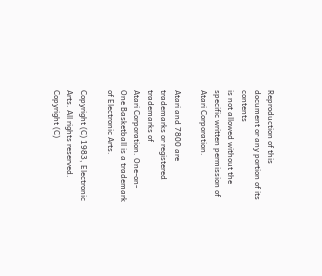Reproduction of this document or any portion of its contents
is not allowed without the specific written permission of
Atari Corporation.

Atari and 7800 are trademarks or registered trademarks of
Atari Corporation. One-on-One Basketball is a trademark of Electronic Arts.

Copyright (C) 1983, Electronic Arts. All rights reserved.
Copyright (C)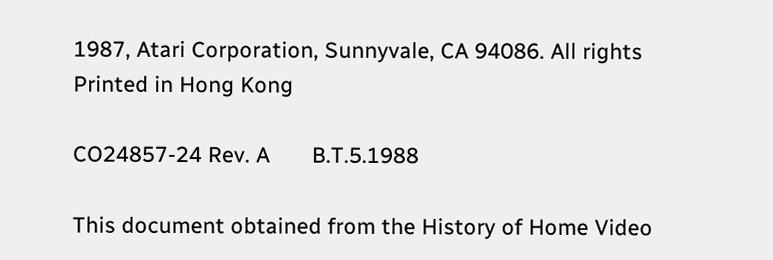1987, Atari Corporation, Sunnyvale, CA 94086. All rights
Printed in Hong Kong

CO24857-24 Rev. A       B.T.5.1988

This document obtained from the History of Home Video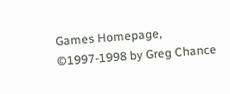Games Homepage, ©1997-1998 by Greg Chance